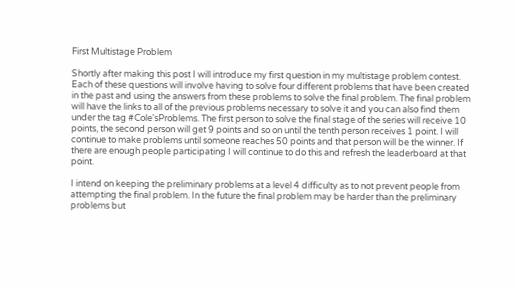First Multistage Problem

Shortly after making this post I will introduce my first question in my multistage problem contest. Each of these questions will involve having to solve four different problems that have been created in the past and using the answers from these problems to solve the final problem. The final problem will have the links to all of the previous problems necessary to solve it and you can also find them under the tag #Cole'sProblems. The first person to solve the final stage of the series will receive 10 points, the second person will get 9 points and so on until the tenth person receives 1 point. I will continue to make problems until someone reaches 50 points and that person will be the winner. If there are enough people participating I will continue to do this and refresh the leaderboard at that point.

I intend on keeping the preliminary problems at a level 4 difficulty as to not prevent people from attempting the final problem. In the future the final problem may be harder than the preliminary problems but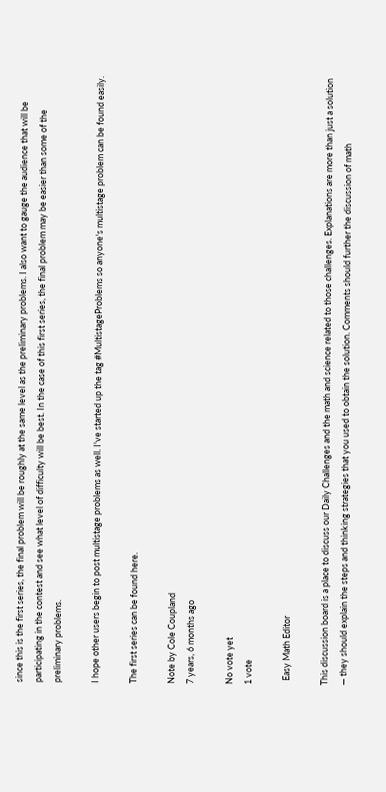since this is the first series, the final problem will be roughly at the same level as the preliminary problems. I also want to gauge the audience that will be participating in the contest and see what level of difficulty will be best. In the case of this first series, the final problem may be easier than some of the preliminary problems.

I hope other users begin to post multistage problems as well. I've started up the tag #MultistageProblems so anyone's multistage problem can be found easily.

The first series can be found here.

Note by Cole Coupland
7 years, 6 months ago

No vote yet
1 vote

  Easy Math Editor

This discussion board is a place to discuss our Daily Challenges and the math and science related to those challenges. Explanations are more than just a solution — they should explain the steps and thinking strategies that you used to obtain the solution. Comments should further the discussion of math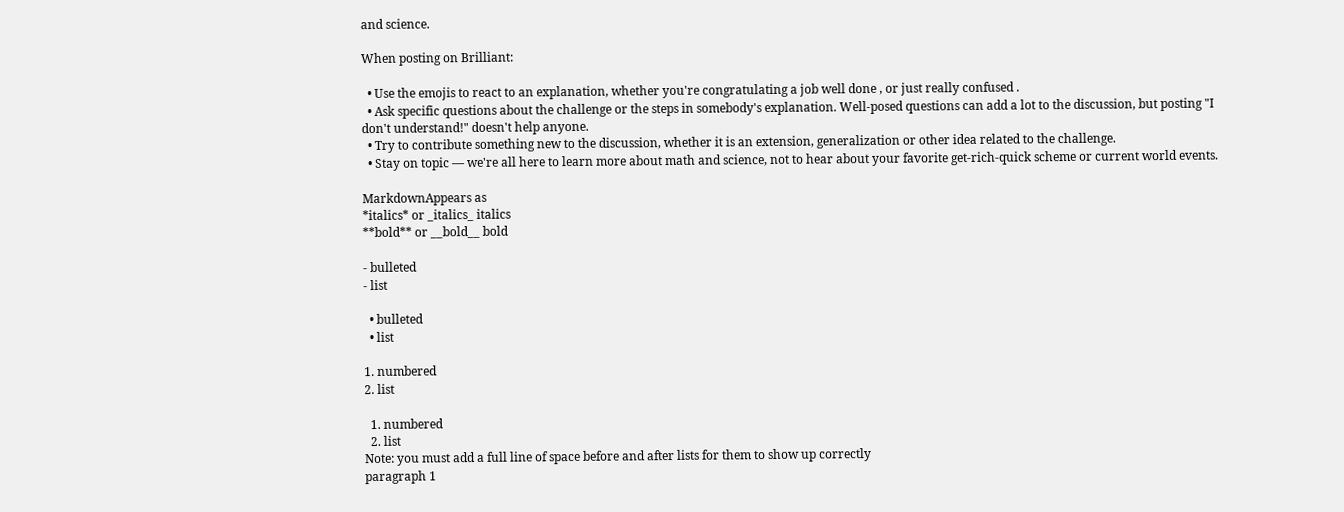and science.

When posting on Brilliant:

  • Use the emojis to react to an explanation, whether you're congratulating a job well done , or just really confused .
  • Ask specific questions about the challenge or the steps in somebody's explanation. Well-posed questions can add a lot to the discussion, but posting "I don't understand!" doesn't help anyone.
  • Try to contribute something new to the discussion, whether it is an extension, generalization or other idea related to the challenge.
  • Stay on topic — we're all here to learn more about math and science, not to hear about your favorite get-rich-quick scheme or current world events.

MarkdownAppears as
*italics* or _italics_ italics
**bold** or __bold__ bold

- bulleted
- list

  • bulleted
  • list

1. numbered
2. list

  1. numbered
  2. list
Note: you must add a full line of space before and after lists for them to show up correctly
paragraph 1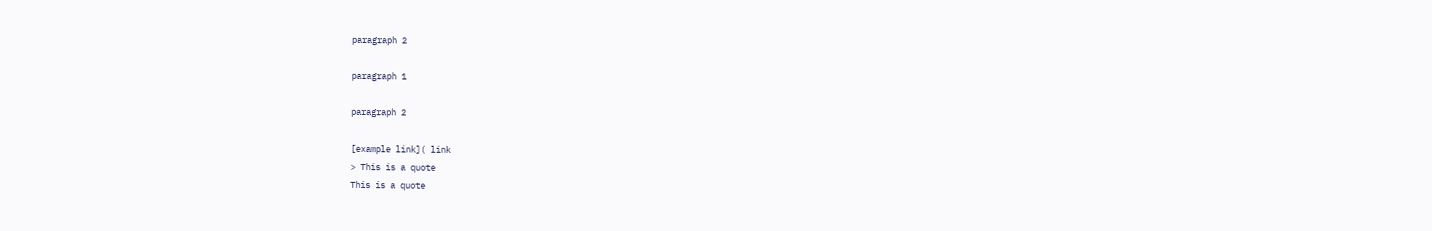paragraph 2

paragraph 1

paragraph 2

[example link]( link
> This is a quote
This is a quote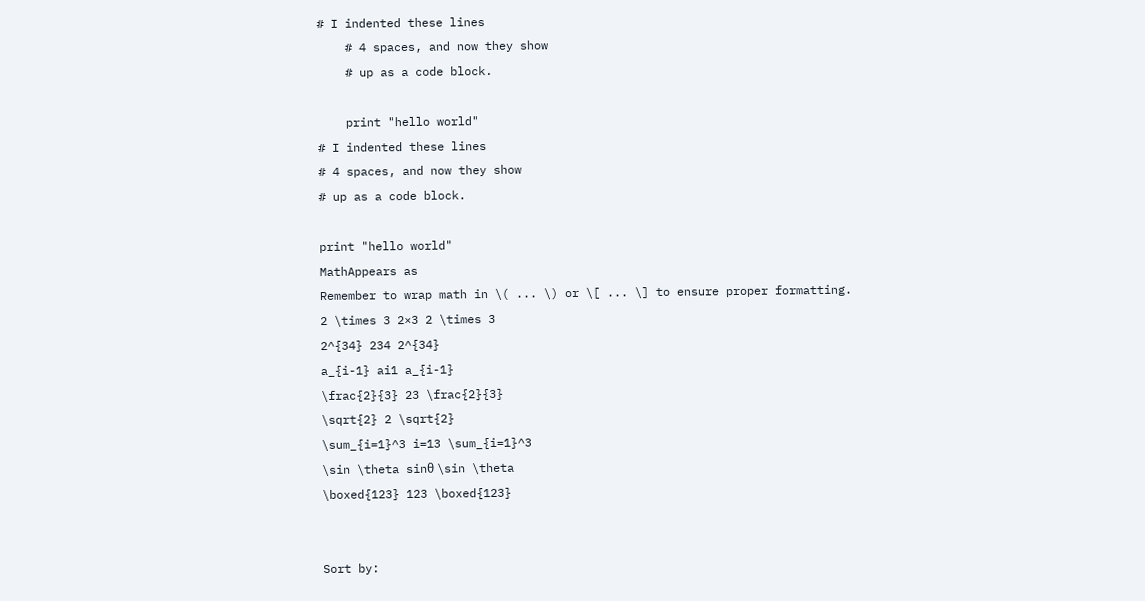# I indented these lines
    # 4 spaces, and now they show
    # up as a code block.

    print "hello world"
# I indented these lines
# 4 spaces, and now they show
# up as a code block.

print "hello world"
MathAppears as
Remember to wrap math in \( ... \) or \[ ... \] to ensure proper formatting.
2 \times 3 2×3 2 \times 3
2^{34} 234 2^{34}
a_{i-1} ai1 a_{i-1}
\frac{2}{3} 23 \frac{2}{3}
\sqrt{2} 2 \sqrt{2}
\sum_{i=1}^3 i=13 \sum_{i=1}^3
\sin \theta sinθ \sin \theta
\boxed{123} 123 \boxed{123}


Sort by: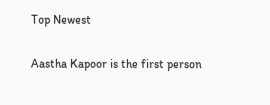Top Newest

Aastha Kapoor is the first person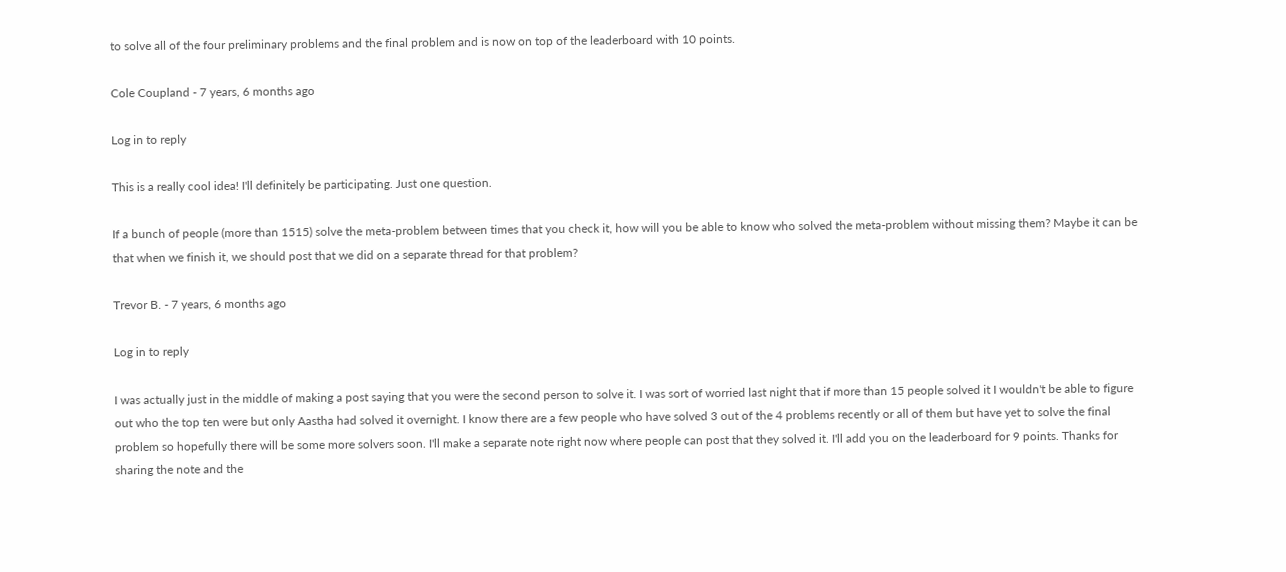to solve all of the four preliminary problems and the final problem and is now on top of the leaderboard with 10 points.

Cole Coupland - 7 years, 6 months ago

Log in to reply

This is a really cool idea! I'll definitely be participating. Just one question.

If a bunch of people (more than 1515) solve the meta-problem between times that you check it, how will you be able to know who solved the meta-problem without missing them? Maybe it can be that when we finish it, we should post that we did on a separate thread for that problem?

Trevor B. - 7 years, 6 months ago

Log in to reply

I was actually just in the middle of making a post saying that you were the second person to solve it. I was sort of worried last night that if more than 15 people solved it I wouldn't be able to figure out who the top ten were but only Aastha had solved it overnight. I know there are a few people who have solved 3 out of the 4 problems recently or all of them but have yet to solve the final problem so hopefully there will be some more solvers soon. I'll make a separate note right now where people can post that they solved it. I'll add you on the leaderboard for 9 points. Thanks for sharing the note and the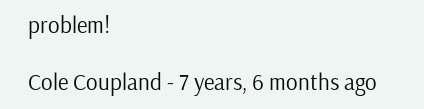problem!

Cole Coupland - 7 years, 6 months ago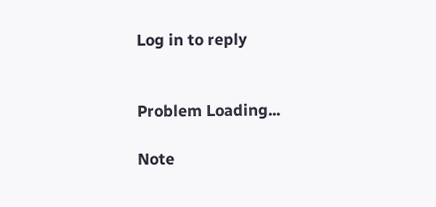Log in to reply


Problem Loading...

Note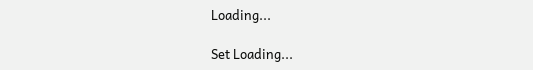Loading...

Set Loading...